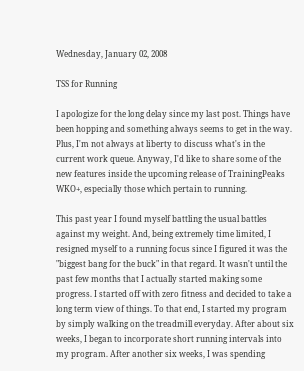Wednesday, January 02, 2008

TSS for Running

I apologize for the long delay since my last post. Things have been hopping and something always seems to get in the way. Plus, I'm not always at liberty to discuss what's in the current work queue. Anyway, I'd like to share some of the new features inside the upcoming release of TrainingPeaks WKO+, especially those which pertain to running.

This past year I found myself battling the usual battles against my weight. And, being extremely time limited, I resigned myself to a running focus since I figured it was the "biggest bang for the buck" in that regard. It wasn't until the past few months that I actually started making some progress. I started off with zero fitness and decided to take a long term view of things. To that end, I started my program by simply walking on the treadmill everyday. After about six weeks, I began to incorporate short running intervals into my program. After another six weeks, I was spending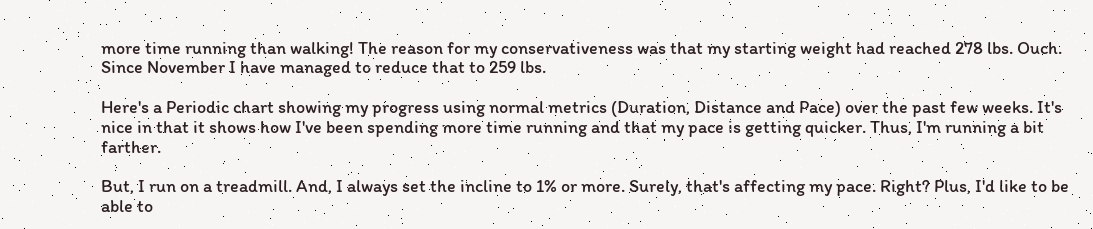more time running than walking! The reason for my conservativeness was that my starting weight had reached 278 lbs. Ouch. Since November I have managed to reduce that to 259 lbs.

Here's a Periodic chart showing my progress using normal metrics (Duration, Distance and Pace) over the past few weeks. It's nice in that it shows how I've been spending more time running and that my pace is getting quicker. Thus, I'm running a bit farther.

But, I run on a treadmill. And, I always set the incline to 1% or more. Surely, that's affecting my pace. Right? Plus, I'd like to be able to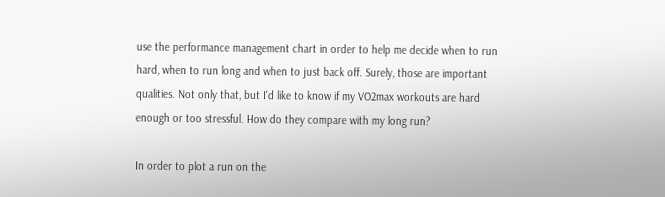use the performance management chart in order to help me decide when to run hard, when to run long and when to just back off. Surely, those are important qualities. Not only that, but I'd like to know if my VO2max workouts are hard enough or too stressful. How do they compare with my long run?

In order to plot a run on the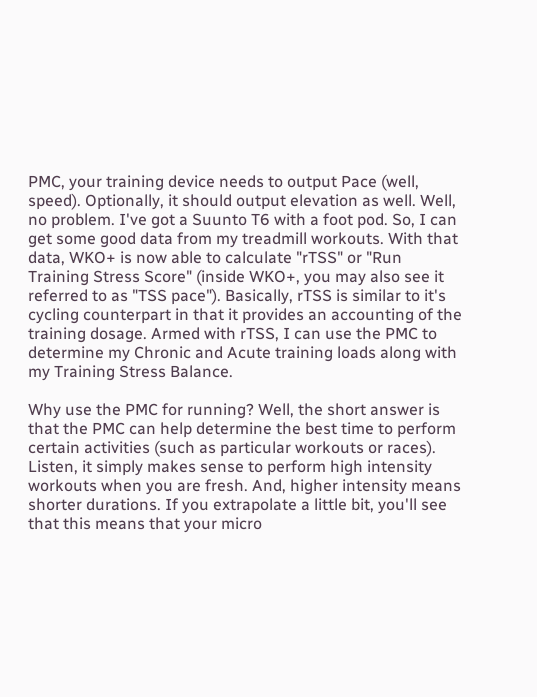PMC, your training device needs to output Pace (well, speed). Optionally, it should output elevation as well. Well, no problem. I've got a Suunto T6 with a foot pod. So, I can get some good data from my treadmill workouts. With that data, WKO+ is now able to calculate "rTSS" or "Run Training Stress Score" (inside WKO+, you may also see it referred to as "TSS pace"). Basically, rTSS is similar to it's cycling counterpart in that it provides an accounting of the training dosage. Armed with rTSS, I can use the PMC to determine my Chronic and Acute training loads along with my Training Stress Balance.

Why use the PMC for running? Well, the short answer is that the PMC can help determine the best time to perform certain activities (such as particular workouts or races). Listen, it simply makes sense to perform high intensity workouts when you are fresh. And, higher intensity means shorter durations. If you extrapolate a little bit, you'll see that this means that your micro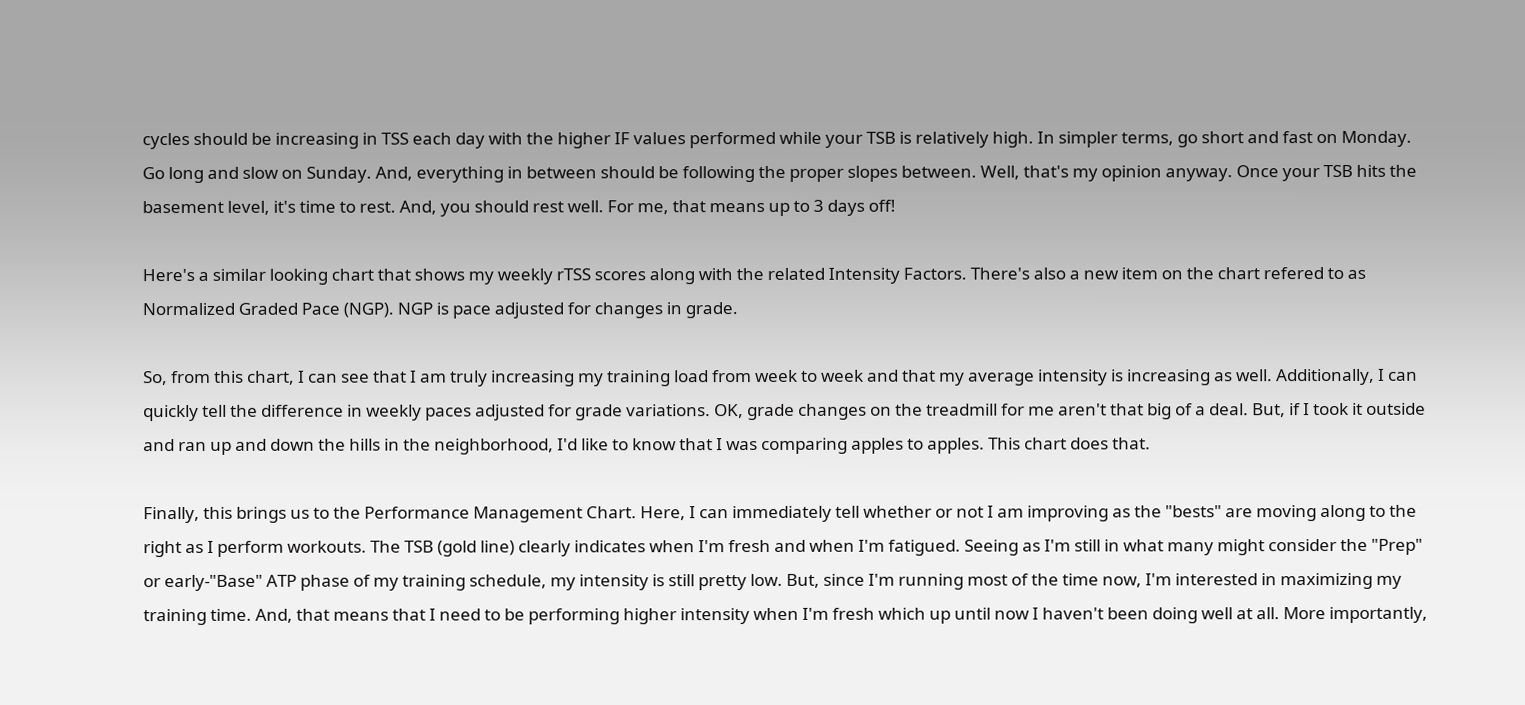cycles should be increasing in TSS each day with the higher IF values performed while your TSB is relatively high. In simpler terms, go short and fast on Monday. Go long and slow on Sunday. And, everything in between should be following the proper slopes between. Well, that's my opinion anyway. Once your TSB hits the basement level, it's time to rest. And, you should rest well. For me, that means up to 3 days off!

Here's a similar looking chart that shows my weekly rTSS scores along with the related Intensity Factors. There's also a new item on the chart refered to as Normalized Graded Pace (NGP). NGP is pace adjusted for changes in grade.

So, from this chart, I can see that I am truly increasing my training load from week to week and that my average intensity is increasing as well. Additionally, I can quickly tell the difference in weekly paces adjusted for grade variations. OK, grade changes on the treadmill for me aren't that big of a deal. But, if I took it outside and ran up and down the hills in the neighborhood, I'd like to know that I was comparing apples to apples. This chart does that.

Finally, this brings us to the Performance Management Chart. Here, I can immediately tell whether or not I am improving as the "bests" are moving along to the right as I perform workouts. The TSB (gold line) clearly indicates when I'm fresh and when I'm fatigued. Seeing as I'm still in what many might consider the "Prep" or early-"Base" ATP phase of my training schedule, my intensity is still pretty low. But, since I'm running most of the time now, I'm interested in maximizing my training time. And, that means that I need to be performing higher intensity when I'm fresh which up until now I haven't been doing well at all. More importantly,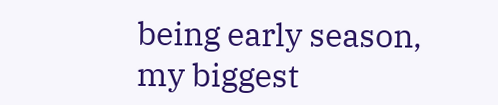being early season, my biggest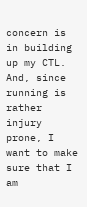concern is in building up my CTL. And, since running is rather injury prone, I want to make sure that I am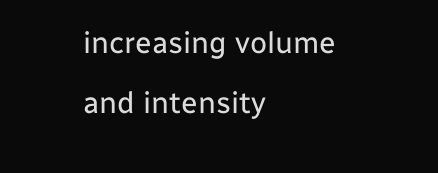increasing volume and intensity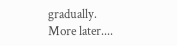gradually.
More later....